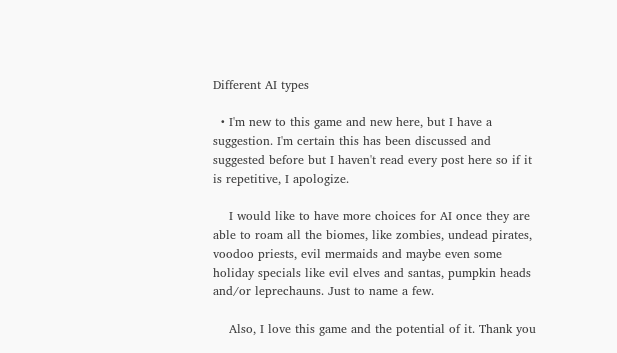Different AI types

  • I'm new to this game and new here, but I have a suggestion. I'm certain this has been discussed and suggested before but I haven't read every post here so if it is repetitive, I apologize.

    I would like to have more choices for AI once they are able to roam all the biomes, like zombies, undead pirates, voodoo priests, evil mermaids and maybe even some holiday specials like evil elves and santas, pumpkin heads and/or leprechauns. Just to name a few.

    Also, I love this game and the potential of it. Thank you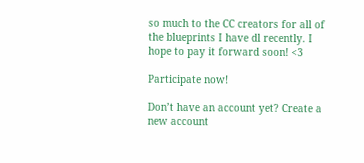so much to the CC creators for all of the blueprints I have dl recently. I hope to pay it forward soon! <3

Participate now!

Don’t have an account yet? Create a new account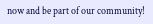now and be part of our community!